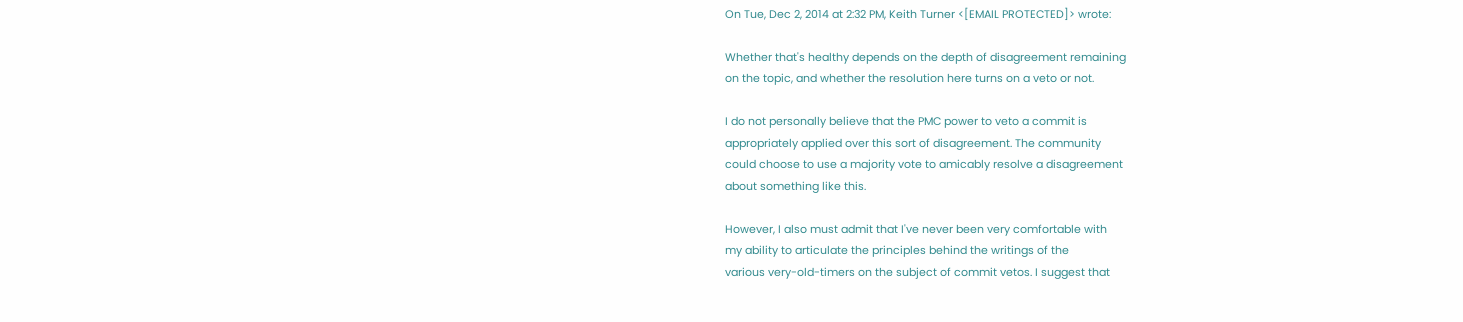On Tue, Dec 2, 2014 at 2:32 PM, Keith Turner <[EMAIL PROTECTED]> wrote:

Whether that's healthy depends on the depth of disagreement remaining
on the topic, and whether the resolution here turns on a veto or not.

I do not personally believe that the PMC power to veto a commit is
appropriately applied over this sort of disagreement. The community
could choose to use a majority vote to amicably resolve a disagreement
about something like this.

However, I also must admit that I've never been very comfortable with
my ability to articulate the principles behind the writings of the
various very-old-timers on the subject of commit vetos. I suggest that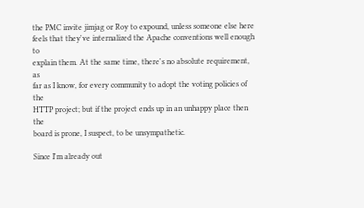the PMC invite jimjag or Roy to expound, unless someone else here
feels that they've internalized the Apache conventions well enough to
explain them. At the same time, there's no absolute requirement, as
far as I know, for every community to adopt the voting policies of the
HTTP project; but if the project ends up in an unhappy place then the
board is prone, I suspect, to be unsympathetic.

Since I'm already out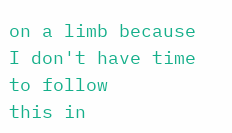on a limb because I don't have time to follow
this in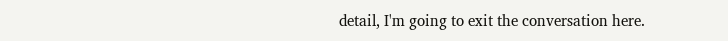detail, I'm going to exit the conversation here.